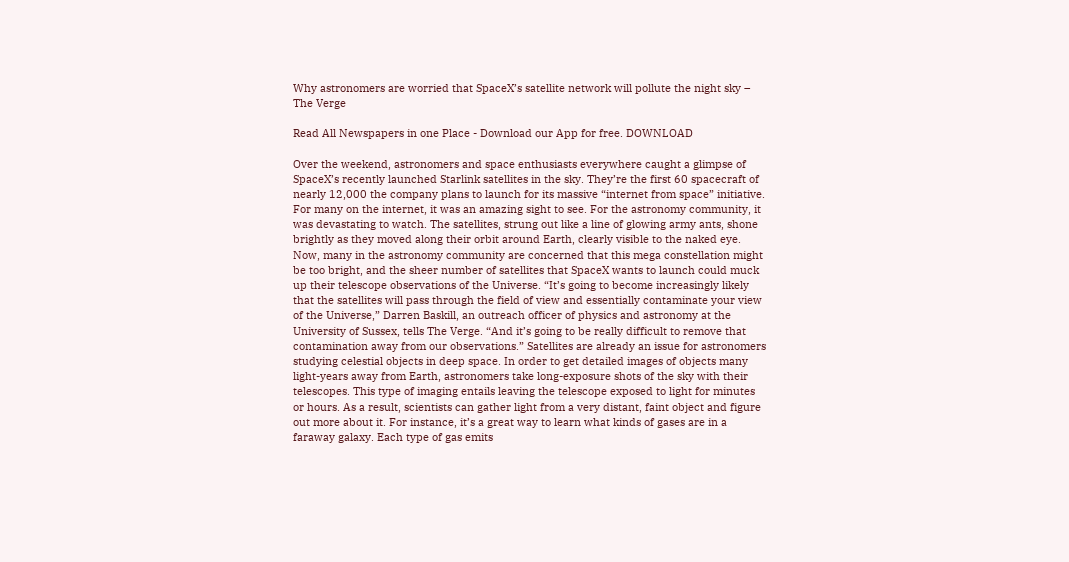Why astronomers are worried that SpaceX’s satellite network will pollute the night sky – The Verge

Read All Newspapers in one Place - Download our App for free. DOWNLOAD

Over the weekend, astronomers and space enthusiasts everywhere caught a glimpse of SpaceX’s recently launched Starlink satellites in the sky. They’re the first 60 spacecraft of nearly 12,000 the company plans to launch for its massive “internet from space” initiative. For many on the internet, it was an amazing sight to see. For the astronomy community, it was devastating to watch. The satellites, strung out like a line of glowing army ants, shone brightly as they moved along their orbit around Earth, clearly visible to the naked eye. Now, many in the astronomy community are concerned that this mega constellation might be too bright, and the sheer number of satellites that SpaceX wants to launch could muck up their telescope observations of the Universe. “It’s going to become increasingly likely that the satellites will pass through the field of view and essentially contaminate your view of the Universe,” Darren Baskill, an outreach officer of physics and astronomy at the University of Sussex, tells The Verge. “And it’s going to be really difficult to remove that contamination away from our observations.” Satellites are already an issue for astronomers studying celestial objects in deep space. In order to get detailed images of objects many light-years away from Earth, astronomers take long-exposure shots of the sky with their telescopes. This type of imaging entails leaving the telescope exposed to light for minutes or hours. As a result, scientists can gather light from a very distant, faint object and figure out more about it. For instance, it’s a great way to learn what kinds of gases are in a faraway galaxy. Each type of gas emits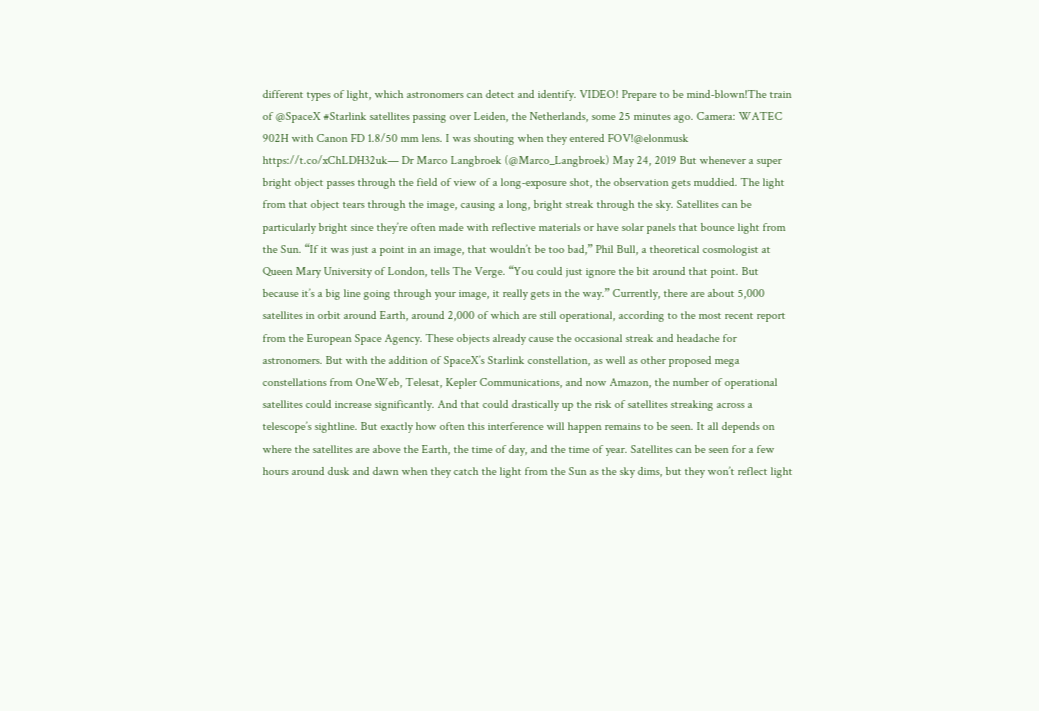different types of light, which astronomers can detect and identify. VIDEO! Prepare to be mind-blown!The train of @SpaceX #Starlink satellites passing over Leiden, the Netherlands, some 25 minutes ago. Camera: WATEC 902H with Canon FD 1.8/50 mm lens. I was shouting when they entered FOV!@elonmusk https://t.co/xChLDH32uk— Dr Marco Langbroek (@Marco_Langbroek) May 24, 2019 But whenever a super bright object passes through the field of view of a long-exposure shot, the observation gets muddied. The light from that object tears through the image, causing a long, bright streak through the sky. Satellites can be particularly bright since they’re often made with reflective materials or have solar panels that bounce light from the Sun. “If it was just a point in an image, that wouldn’t be too bad,” Phil Bull, a theoretical cosmologist at Queen Mary University of London, tells The Verge. “You could just ignore the bit around that point. But because it’s a big line going through your image, it really gets in the way.” Currently, there are about 5,000 satellites in orbit around Earth, around 2,000 of which are still operational, according to the most recent report from the European Space Agency. These objects already cause the occasional streak and headache for astronomers. But with the addition of SpaceX’s Starlink constellation, as well as other proposed mega constellations from OneWeb, Telesat, Kepler Communications, and now Amazon, the number of operational satellites could increase significantly. And that could drastically up the risk of satellites streaking across a telescope’s sightline. But exactly how often this interference will happen remains to be seen. It all depends on where the satellites are above the Earth, the time of day, and the time of year. Satellites can be seen for a few hours around dusk and dawn when they catch the light from the Sun as the sky dims, but they won’t reflect light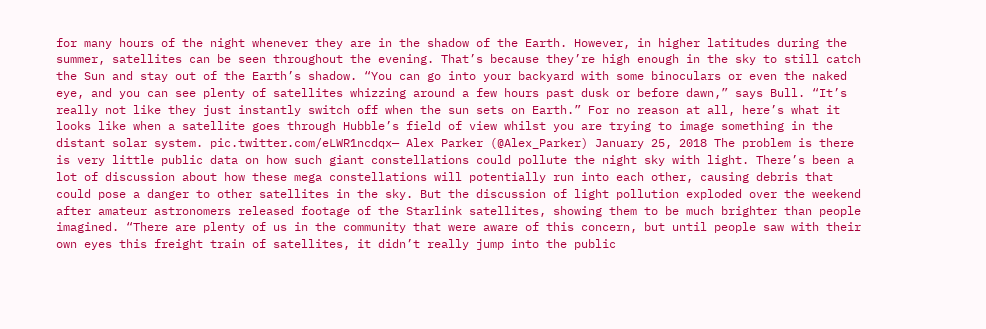for many hours of the night whenever they are in the shadow of the Earth. However, in higher latitudes during the summer, satellites can be seen throughout the evening. That’s because they’re high enough in the sky to still catch the Sun and stay out of the Earth’s shadow. “You can go into your backyard with some binoculars or even the naked eye, and you can see plenty of satellites whizzing around a few hours past dusk or before dawn,” says Bull. “It’s really not like they just instantly switch off when the sun sets on Earth.” For no reason at all, here’s what it looks like when a satellite goes through Hubble’s field of view whilst you are trying to image something in the distant solar system. pic.twitter.com/eLWR1ncdqx— Alex Parker (@Alex_Parker) January 25, 2018 The problem is there is very little public data on how such giant constellations could pollute the night sky with light. There’s been a lot of discussion about how these mega constellations will potentially run into each other, causing debris that could pose a danger to other satellites in the sky. But the discussion of light pollution exploded over the weekend after amateur astronomers released footage of the Starlink satellites, showing them to be much brighter than people imagined. “There are plenty of us in the community that were aware of this concern, but until people saw with their own eyes this freight train of satellites, it didn’t really jump into the public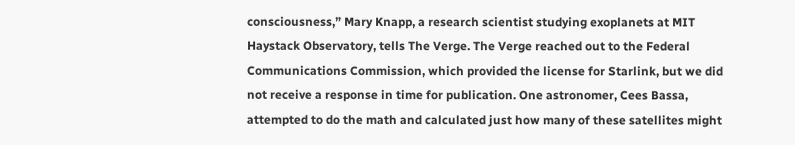consciousness,” Mary Knapp, a research scientist studying exoplanets at MIT Haystack Observatory, tells The Verge. The Verge reached out to the Federal Communications Commission, which provided the license for Starlink, but we did not receive a response in time for publication. One astronomer, Cees Bassa, attempted to do the math and calculated just how many of these satellites might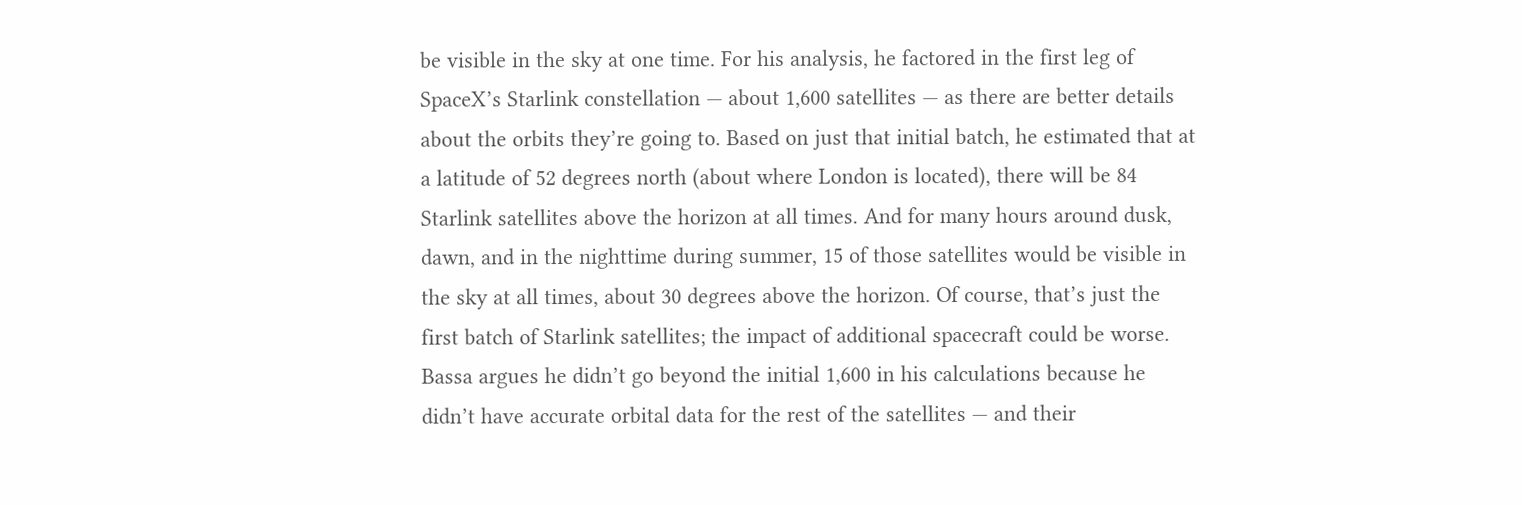be visible in the sky at one time. For his analysis, he factored in the first leg of SpaceX’s Starlink constellation — about 1,600 satellites — as there are better details about the orbits they’re going to. Based on just that initial batch, he estimated that at a latitude of 52 degrees north (about where London is located), there will be 84 Starlink satellites above the horizon at all times. And for many hours around dusk, dawn, and in the nighttime during summer, 15 of those satellites would be visible in the sky at all times, about 30 degrees above the horizon. Of course, that’s just the first batch of Starlink satellites; the impact of additional spacecraft could be worse. Bassa argues he didn’t go beyond the initial 1,600 in his calculations because he didn’t have accurate orbital data for the rest of the satellites — and their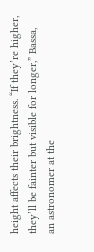height affects their brightness. “If they’re higher, they’ll be fainter but visible for longer,” Bassa, an astronomer at the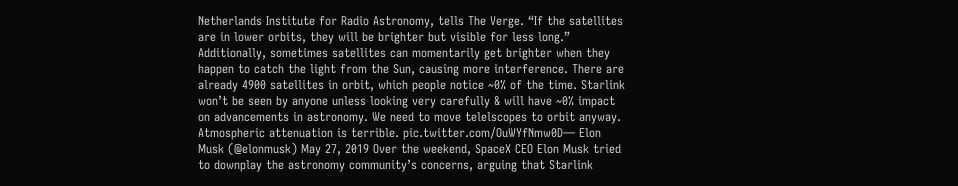Netherlands Institute for Radio Astronomy, tells The Verge. “If the satellites are in lower orbits, they will be brighter but visible for less long.” Additionally, sometimes satellites can momentarily get brighter when they happen to catch the light from the Sun, causing more interference. There are already 4900 satellites in orbit, which people notice ~0% of the time. Starlink won’t be seen by anyone unless looking very carefully & will have ~0% impact on advancements in astronomy. We need to move telelscopes to orbit anyway. Atmospheric attenuation is terrible. pic.twitter.com/OuWYfNmw0D— Elon Musk (@elonmusk) May 27, 2019 Over the weekend, SpaceX CEO Elon Musk tried to downplay the astronomy community’s concerns, arguing that Starlink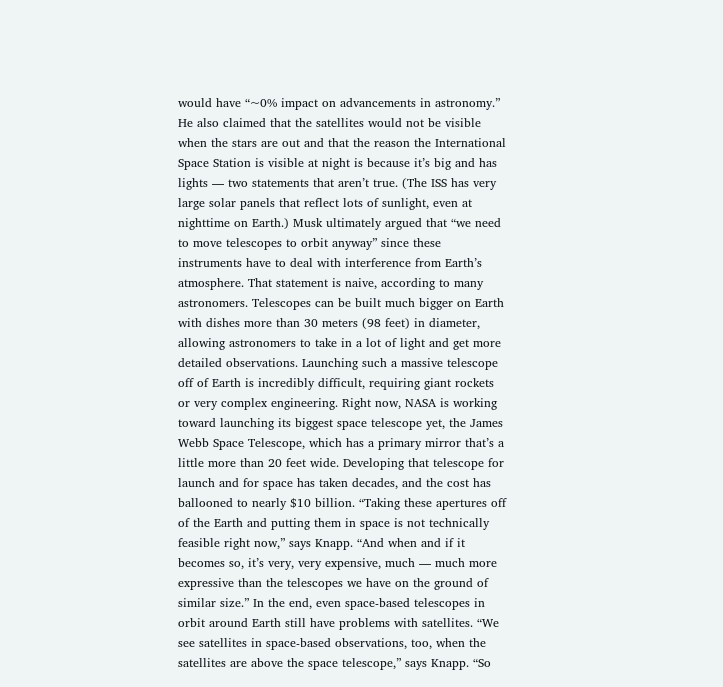would have “~0% impact on advancements in astronomy.” He also claimed that the satellites would not be visible when the stars are out and that the reason the International Space Station is visible at night is because it’s big and has lights — two statements that aren’t true. (The ISS has very large solar panels that reflect lots of sunlight, even at nighttime on Earth.) Musk ultimately argued that “we need to move telescopes to orbit anyway” since these instruments have to deal with interference from Earth’s atmosphere. That statement is naive, according to many astronomers. Telescopes can be built much bigger on Earth with dishes more than 30 meters (98 feet) in diameter, allowing astronomers to take in a lot of light and get more detailed observations. Launching such a massive telescope off of Earth is incredibly difficult, requiring giant rockets or very complex engineering. Right now, NASA is working toward launching its biggest space telescope yet, the James Webb Space Telescope, which has a primary mirror that’s a little more than 20 feet wide. Developing that telescope for launch and for space has taken decades, and the cost has ballooned to nearly $10 billion. “Taking these apertures off of the Earth and putting them in space is not technically feasible right now,” says Knapp. “And when and if it becomes so, it’s very, very expensive, much — much more expressive than the telescopes we have on the ground of similar size.” In the end, even space-based telescopes in orbit around Earth still have problems with satellites. “We see satellites in space-based observations, too, when the satellites are above the space telescope,” says Knapp. “So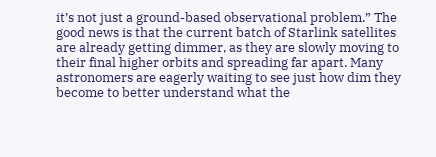it’s not just a ground-based observational problem.” The good news is that the current batch of Starlink satellites are already getting dimmer, as they are slowly moving to their final higher orbits and spreading far apart. Many astronomers are eagerly waiting to see just how dim they become to better understand what the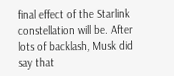final effect of the Starlink constellation will be. After lots of backlash, Musk did say that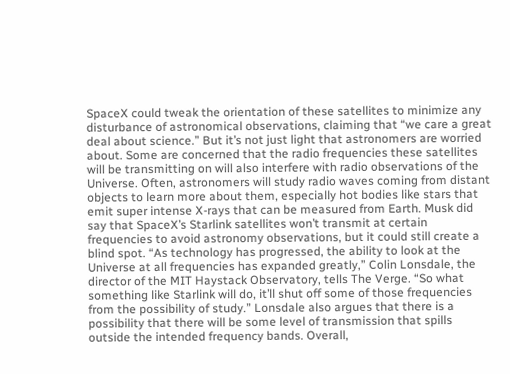SpaceX could tweak the orientation of these satellites to minimize any disturbance of astronomical observations, claiming that “we care a great deal about science.” But it’s not just light that astronomers are worried about. Some are concerned that the radio frequencies these satellites will be transmitting on will also interfere with radio observations of the Universe. Often, astronomers will study radio waves coming from distant objects to learn more about them, especially hot bodies like stars that emit super intense X-rays that can be measured from Earth. Musk did say that SpaceX’s Starlink satellites won’t transmit at certain frequencies to avoid astronomy observations, but it could still create a blind spot. “As technology has progressed, the ability to look at the Universe at all frequencies has expanded greatly,” Colin Lonsdale, the director of the MIT Haystack Observatory, tells The Verge. “So what something like Starlink will do, it’ll shut off some of those frequencies from the possibility of study.” Lonsdale also argues that there is a possibility that there will be some level of transmission that spills outside the intended frequency bands. Overall,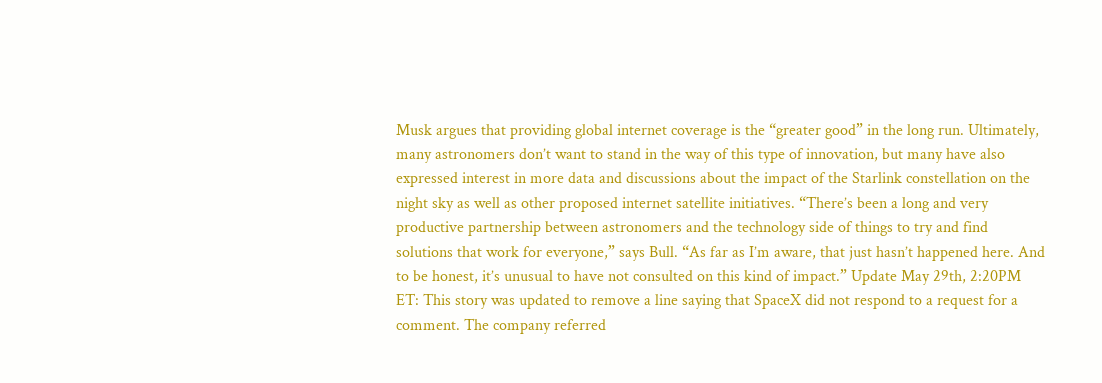Musk argues that providing global internet coverage is the “greater good” in the long run. Ultimately, many astronomers don’t want to stand in the way of this type of innovation, but many have also expressed interest in more data and discussions about the impact of the Starlink constellation on the night sky as well as other proposed internet satellite initiatives. “There’s been a long and very productive partnership between astronomers and the technology side of things to try and find solutions that work for everyone,” says Bull. “As far as I’m aware, that just hasn’t happened here. And to be honest, it’s unusual to have not consulted on this kind of impact.” Update May 29th, 2:20PM ET: This story was updated to remove a line saying that SpaceX did not respond to a request for a comment. The company referred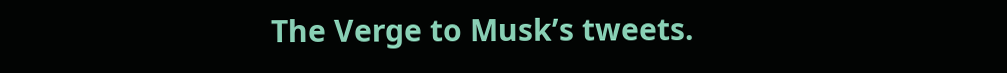The Verge to Musk’s tweets.